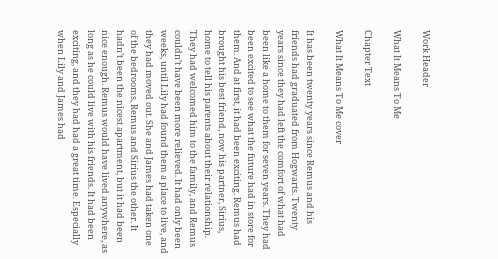Work Header

What It Means To Me

Chapter Text

What It Means To Me cover

It has been twenty years since Remus and his friends had graduated from Hogwarts. Twenty years since they had left the comfort of what had been like a home to them for seven years. They had been excited to see what the future had in store for them. And at first, it had been exciting. Remus had brought his best friend, now his partner, Sirius, home to tell his parents about their relationship. They had welcomed him to the family, and Remus couldn’t have been more relieved. It had only been weeks, until Lily had found them a place to live, and they had moved out. She and James had taken one of the bedrooms, Remus and Sirius the other. It hadn’t been the nicest apartment, but it had been nice enough. Remus would have lived anywhere, as long as he could live with his friends. It had been exciting, and they had had a great time. Especially when Lily and James had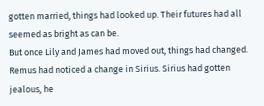gotten married, things had looked up. Their futures had all seemed as bright as can be.
But once Lily and James had moved out, things had changed. Remus had noticed a change in Sirius. Sirius had gotten jealous, he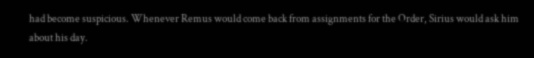had become suspicious. Whenever Remus would come back from assignments for the Order, Sirius would ask him about his day.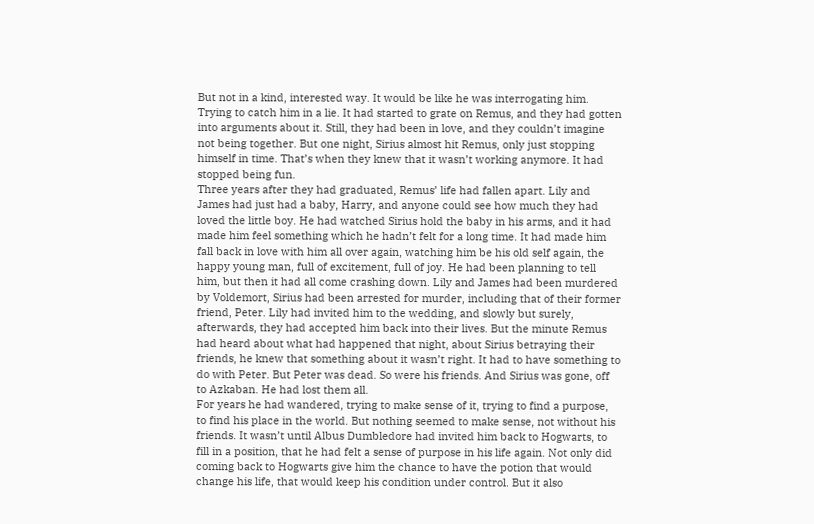But not in a kind, interested way. It would be like he was interrogating him. Trying to catch him in a lie. It had started to grate on Remus, and they had gotten into arguments about it. Still, they had been in love, and they couldn’t imagine not being together. But one night, Sirius almost hit Remus, only just stopping himself in time. That’s when they knew that it wasn’t working anymore. It had stopped being fun.
Three years after they had graduated, Remus’ life had fallen apart. Lily and James had just had a baby, Harry, and anyone could see how much they had loved the little boy. He had watched Sirius hold the baby in his arms, and it had made him feel something which he hadn’t felt for a long time. It had made him fall back in love with him all over again, watching him be his old self again, the happy young man, full of excitement, full of joy. He had been planning to tell him, but then it had all come crashing down. Lily and James had been murdered by Voldemort, Sirius had been arrested for murder, including that of their former friend, Peter. Lily had invited him to the wedding, and slowly but surely, afterwards, they had accepted him back into their lives. But the minute Remus had heard about what had happened that night, about Sirius betraying their friends, he knew that something about it wasn’t right. It had to have something to do with Peter. But Peter was dead. So were his friends. And Sirius was gone, off to Azkaban. He had lost them all.
For years he had wandered, trying to make sense of it, trying to find a purpose, to find his place in the world. But nothing seemed to make sense, not without his friends. It wasn’t until Albus Dumbledore had invited him back to Hogwarts, to fill in a position, that he had felt a sense of purpose in his life again. Not only did coming back to Hogwarts give him the chance to have the potion that would change his life, that would keep his condition under control. But it also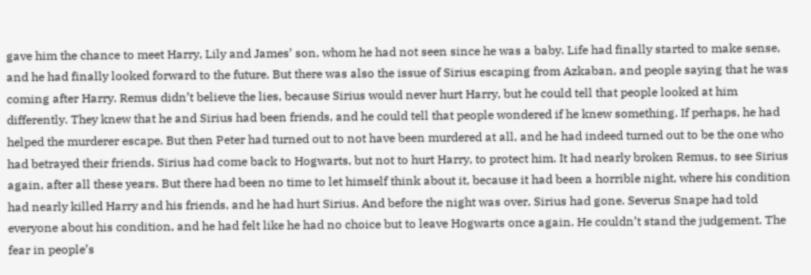gave him the chance to meet Harry, Lily and James’ son, whom he had not seen since he was a baby. Life had finally started to make sense, and he had finally looked forward to the future. But there was also the issue of Sirius escaping from Azkaban, and people saying that he was coming after Harry. Remus didn’t believe the lies, because Sirius would never hurt Harry, but he could tell that people looked at him differently. They knew that he and Sirius had been friends, and he could tell that people wondered if he knew something. If perhaps, he had helped the murderer escape. But then Peter had turned out to not have been murdered at all, and he had indeed turned out to be the one who had betrayed their friends. Sirius had come back to Hogwarts, but not to hurt Harry, to protect him. It had nearly broken Remus, to see Sirius again, after all these years. But there had been no time to let himself think about it, because it had been a horrible night, where his condition had nearly killed Harry and his friends, and he had hurt Sirius. And before the night was over, Sirius had gone. Severus Snape had told everyone about his condition, and he had felt like he had no choice but to leave Hogwarts once again. He couldn’t stand the judgement. The fear in people’s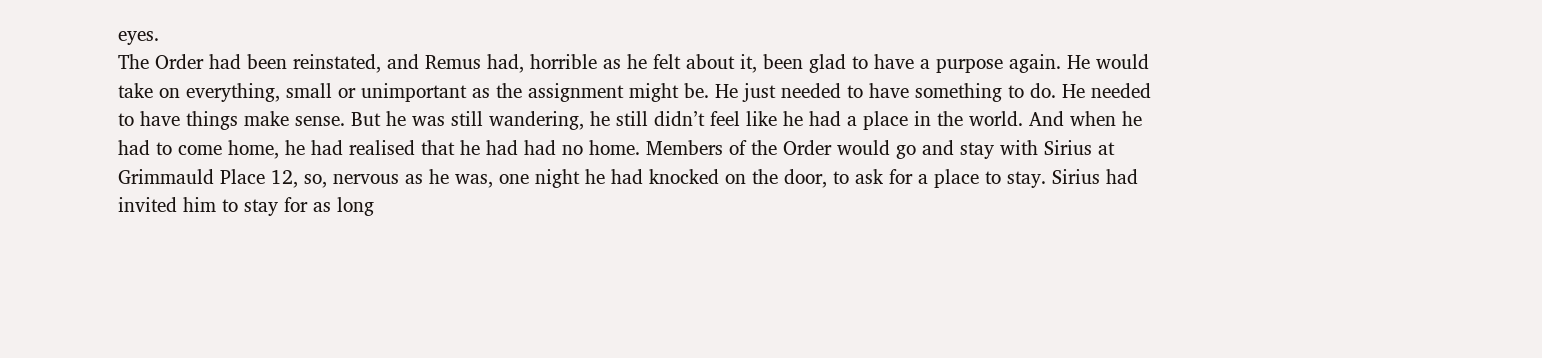eyes.
The Order had been reinstated, and Remus had, horrible as he felt about it, been glad to have a purpose again. He would take on everything, small or unimportant as the assignment might be. He just needed to have something to do. He needed to have things make sense. But he was still wandering, he still didn’t feel like he had a place in the world. And when he had to come home, he had realised that he had had no home. Members of the Order would go and stay with Sirius at Grimmauld Place 12, so, nervous as he was, one night he had knocked on the door, to ask for a place to stay. Sirius had invited him to stay for as long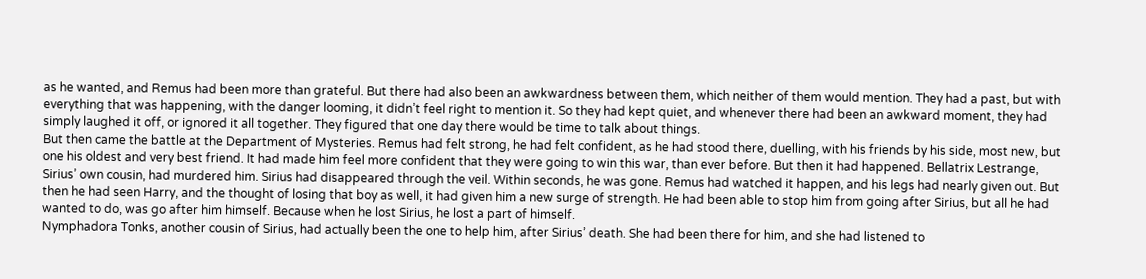as he wanted, and Remus had been more than grateful. But there had also been an awkwardness between them, which neither of them would mention. They had a past, but with everything that was happening, with the danger looming, it didn’t feel right to mention it. So they had kept quiet, and whenever there had been an awkward moment, they had simply laughed it off, or ignored it all together. They figured that one day there would be time to talk about things.
But then came the battle at the Department of Mysteries. Remus had felt strong, he had felt confident, as he had stood there, duelling, with his friends by his side, most new, but one his oldest and very best friend. It had made him feel more confident that they were going to win this war, than ever before. But then it had happened. Bellatrix Lestrange, Sirius’ own cousin, had murdered him. Sirius had disappeared through the veil. Within seconds, he was gone. Remus had watched it happen, and his legs had nearly given out. But then he had seen Harry, and the thought of losing that boy as well, it had given him a new surge of strength. He had been able to stop him from going after Sirius, but all he had wanted to do, was go after him himself. Because when he lost Sirius, he lost a part of himself.
Nymphadora Tonks, another cousin of Sirius, had actually been the one to help him, after Sirius’ death. She had been there for him, and she had listened to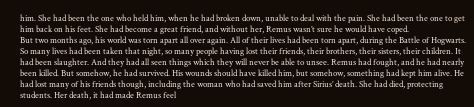him. She had been the one who held him, when he had broken down, unable to deal with the pain. She had been the one to get him back on his feet. She had become a great friend, and without her, Remus wasn’t sure he would have coped.
But two months ago, his world was torn apart all over again. All of their lives had been torn apart, during the Battle of Hogwarts. So many lives had been taken that night, so many people having lost their friends, their brothers, their sisters, their children. It had been slaughter. And they had all seen things which they will never be able to unsee. Remus had fought, and he had nearly been killed. But somehow, he had survived. His wounds should have killed him, but somehow, something had kept him alive. He had lost many of his friends though, including the woman who had saved him after Sirius’ death. She had died, protecting students. Her death, it had made Remus feel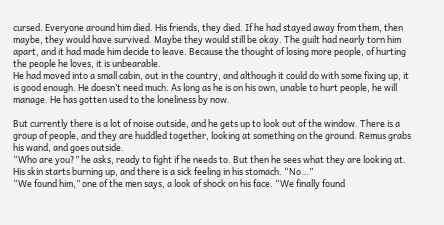cursed. Everyone around him died. His friends, they died. If he had stayed away from them, then maybe, they would have survived. Maybe they would still be okay. The guilt had nearly torn him apart, and it had made him decide to leave. Because the thought of losing more people, of hurting the people he loves, it is unbearable.
He had moved into a small cabin, out in the country, and although it could do with some fixing up, it is good enough. He doesn’t need much. As long as he is on his own, unable to hurt people, he will manage. He has gotten used to the loneliness by now.

But currently there is a lot of noise outside, and he gets up to look out of the window. There is a group of people, and they are huddled together, looking at something on the ground. Remus grabs his wand, and goes outside.
“Who are you?” he asks, ready to fight if he needs to. But then he sees what they are looking at. His skin starts burning up, and there is a sick feeling in his stomach. “No…”
“We found him,” one of the men says, a look of shock on his face. “We finally found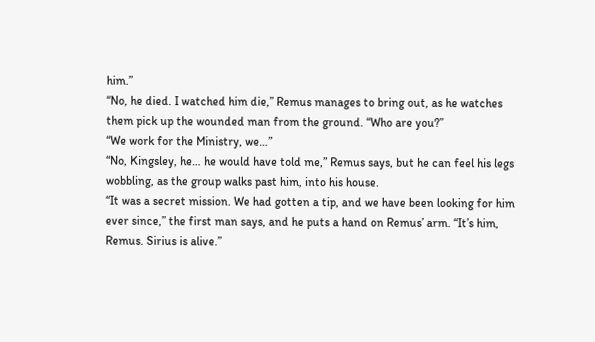him.”
“No, he died. I watched him die,” Remus manages to bring out, as he watches them pick up the wounded man from the ground. “Who are you?”
“We work for the Ministry, we…”
“No, Kingsley, he… he would have told me,” Remus says, but he can feel his legs wobbling, as the group walks past him, into his house.
“It was a secret mission. We had gotten a tip, and we have been looking for him ever since,” the first man says, and he puts a hand on Remus’ arm. “It’s him, Remus. Sirius is alive.”